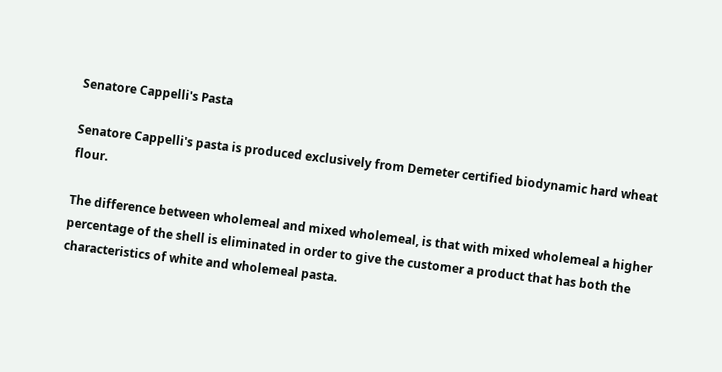Senatore Cappelli's Pasta

Senatore Cappelli's pasta is produced exclusively from Demeter certified biodynamic hard wheat flour.

The difference between wholemeal and mixed wholemeal, is that with mixed wholemeal a higher percentage of the shell is eliminated in order to give the customer a product that has both the characteristics of white and wholemeal pasta.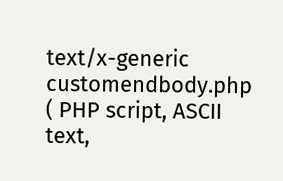text/x-generic customendbody.php ( PHP script, ASCII text,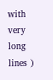with very long lines )